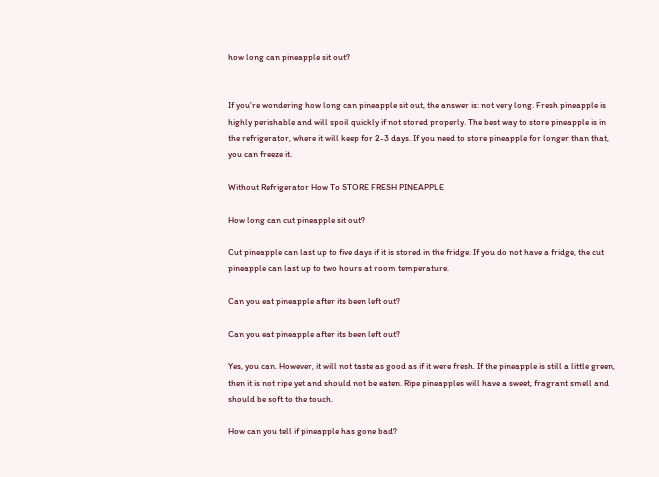how long can pineapple sit out?


If you’re wondering how long can pineapple sit out, the answer is: not very long. Fresh pineapple is highly perishable and will spoil quickly if not stored properly. The best way to store pineapple is in the refrigerator, where it will keep for 2-3 days. If you need to store pineapple for longer than that, you can freeze it.

Without Refrigerator How To STORE FRESH PINEAPPLE

How long can cut pineapple sit out?

Cut pineapple can last up to five days if it is stored in the fridge. If you do not have a fridge, the cut pineapple can last up to two hours at room temperature.

Can you eat pineapple after its been left out?

Can you eat pineapple after its been left out?

Yes, you can. However, it will not taste as good as if it were fresh. If the pineapple is still a little green, then it is not ripe yet and should not be eaten. Ripe pineapples will have a sweet, fragrant smell and should be soft to the touch.

How can you tell if pineapple has gone bad?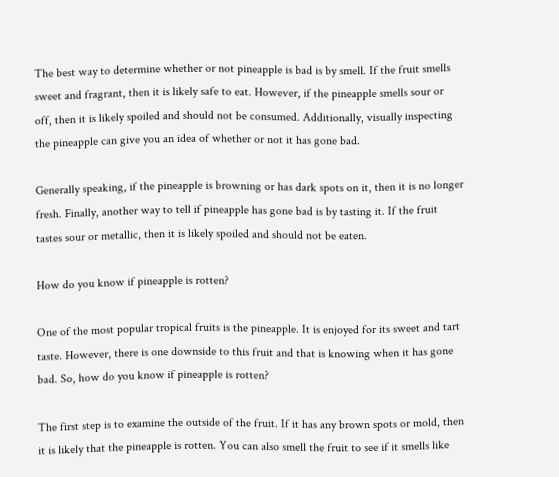The best way to determine whether or not pineapple is bad is by smell. If the fruit smells sweet and fragrant, then it is likely safe to eat. However, if the pineapple smells sour or off, then it is likely spoiled and should not be consumed. Additionally, visually inspecting the pineapple can give you an idea of whether or not it has gone bad.

Generally speaking, if the pineapple is browning or has dark spots on it, then it is no longer fresh. Finally, another way to tell if pineapple has gone bad is by tasting it. If the fruit tastes sour or metallic, then it is likely spoiled and should not be eaten.

How do you know if pineapple is rotten?

One of the most popular tropical fruits is the pineapple. It is enjoyed for its sweet and tart taste. However, there is one downside to this fruit and that is knowing when it has gone bad. So, how do you know if pineapple is rotten?

The first step is to examine the outside of the fruit. If it has any brown spots or mold, then it is likely that the pineapple is rotten. You can also smell the fruit to see if it smells like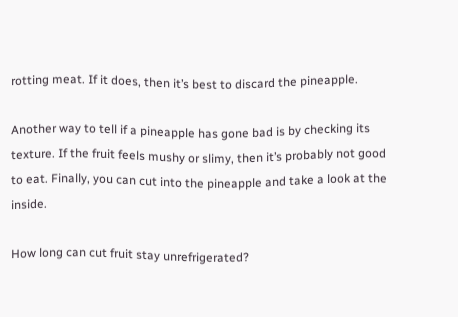rotting meat. If it does, then it’s best to discard the pineapple.

Another way to tell if a pineapple has gone bad is by checking its texture. If the fruit feels mushy or slimy, then it’s probably not good to eat. Finally, you can cut into the pineapple and take a look at the inside.

How long can cut fruit stay unrefrigerated?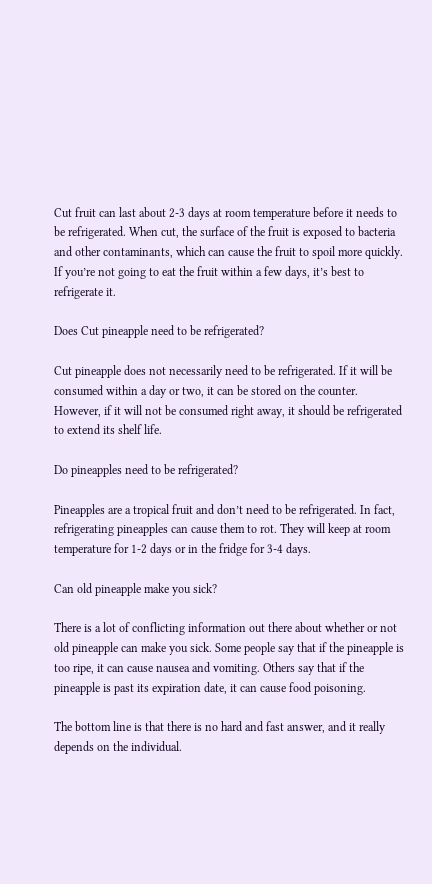Cut fruit can last about 2-3 days at room temperature before it needs to be refrigerated. When cut, the surface of the fruit is exposed to bacteria and other contaminants, which can cause the fruit to spoil more quickly. If you’re not going to eat the fruit within a few days, it’s best to refrigerate it.

Does Cut pineapple need to be refrigerated?

Cut pineapple does not necessarily need to be refrigerated. If it will be consumed within a day or two, it can be stored on the counter. However, if it will not be consumed right away, it should be refrigerated to extend its shelf life.

Do pineapples need to be refrigerated?

Pineapples are a tropical fruit and don’t need to be refrigerated. In fact, refrigerating pineapples can cause them to rot. They will keep at room temperature for 1-2 days or in the fridge for 3-4 days.

Can old pineapple make you sick?

There is a lot of conflicting information out there about whether or not old pineapple can make you sick. Some people say that if the pineapple is too ripe, it can cause nausea and vomiting. Others say that if the pineapple is past its expiration date, it can cause food poisoning.

The bottom line is that there is no hard and fast answer, and it really depends on the individual.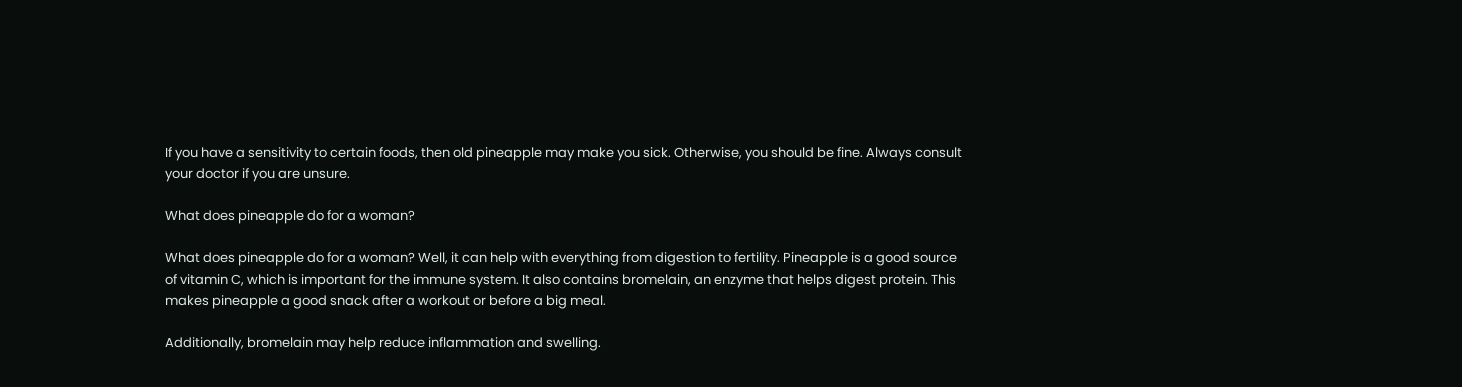If you have a sensitivity to certain foods, then old pineapple may make you sick. Otherwise, you should be fine. Always consult your doctor if you are unsure.

What does pineapple do for a woman?

What does pineapple do for a woman? Well, it can help with everything from digestion to fertility. Pineapple is a good source of vitamin C, which is important for the immune system. It also contains bromelain, an enzyme that helps digest protein. This makes pineapple a good snack after a workout or before a big meal.

Additionally, bromelain may help reduce inflammation and swelling.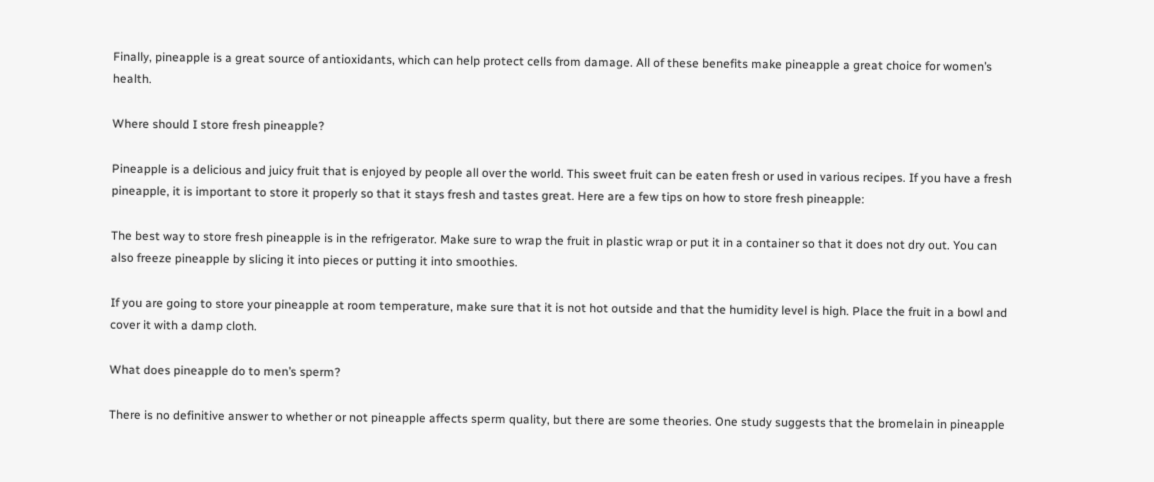Finally, pineapple is a great source of antioxidants, which can help protect cells from damage. All of these benefits make pineapple a great choice for women’s health.

Where should I store fresh pineapple?

Pineapple is a delicious and juicy fruit that is enjoyed by people all over the world. This sweet fruit can be eaten fresh or used in various recipes. If you have a fresh pineapple, it is important to store it properly so that it stays fresh and tastes great. Here are a few tips on how to store fresh pineapple:

The best way to store fresh pineapple is in the refrigerator. Make sure to wrap the fruit in plastic wrap or put it in a container so that it does not dry out. You can also freeze pineapple by slicing it into pieces or putting it into smoothies.

If you are going to store your pineapple at room temperature, make sure that it is not hot outside and that the humidity level is high. Place the fruit in a bowl and cover it with a damp cloth.

What does pineapple do to men’s sperm?

There is no definitive answer to whether or not pineapple affects sperm quality, but there are some theories. One study suggests that the bromelain in pineapple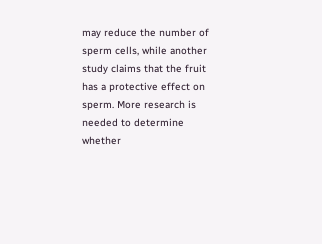may reduce the number of sperm cells, while another study claims that the fruit has a protective effect on sperm. More research is needed to determine whether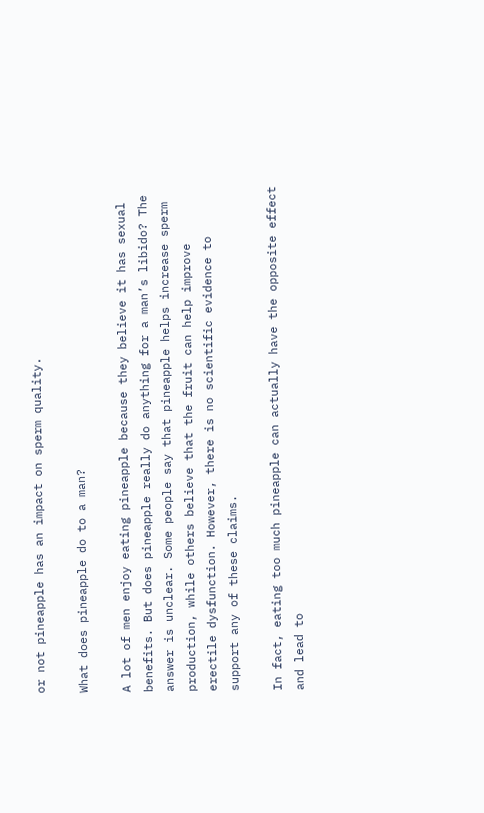or not pineapple has an impact on sperm quality.

What does pineapple do to a man?

A lot of men enjoy eating pineapple because they believe it has sexual benefits. But does pineapple really do anything for a man’s libido? The answer is unclear. Some people say that pineapple helps increase sperm production, while others believe that the fruit can help improve erectile dysfunction. However, there is no scientific evidence to support any of these claims.

In fact, eating too much pineapple can actually have the opposite effect and lead to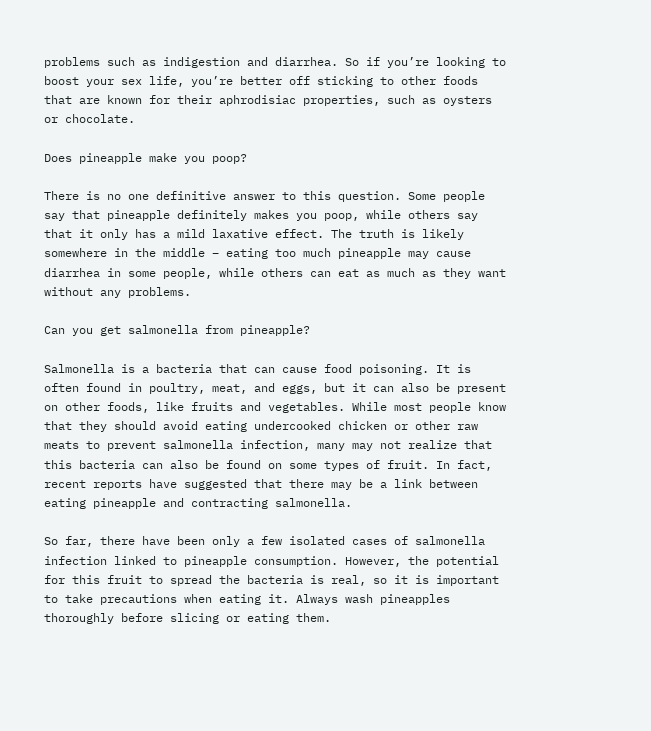problems such as indigestion and diarrhea. So if you’re looking to boost your sex life, you’re better off sticking to other foods that are known for their aphrodisiac properties, such as oysters or chocolate.

Does pineapple make you poop?

There is no one definitive answer to this question. Some people say that pineapple definitely makes you poop, while others say that it only has a mild laxative effect. The truth is likely somewhere in the middle – eating too much pineapple may cause diarrhea in some people, while others can eat as much as they want without any problems.

Can you get salmonella from pineapple?

Salmonella is a bacteria that can cause food poisoning. It is often found in poultry, meat, and eggs, but it can also be present on other foods, like fruits and vegetables. While most people know that they should avoid eating undercooked chicken or other raw meats to prevent salmonella infection, many may not realize that this bacteria can also be found on some types of fruit. In fact, recent reports have suggested that there may be a link between eating pineapple and contracting salmonella.

So far, there have been only a few isolated cases of salmonella infection linked to pineapple consumption. However, the potential for this fruit to spread the bacteria is real, so it is important to take precautions when eating it. Always wash pineapples thoroughly before slicing or eating them.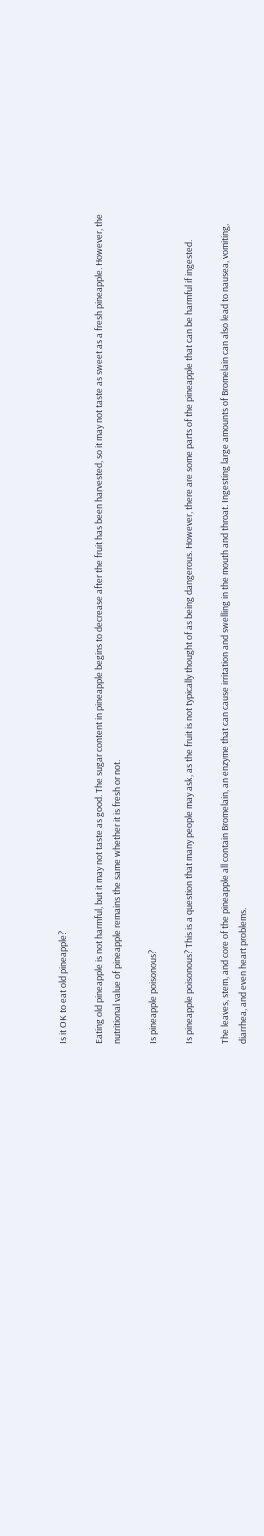Is it OK to eat old pineapple?

Eating old pineapple is not harmful, but it may not taste as good. The sugar content in pineapple begins to decrease after the fruit has been harvested, so it may not taste as sweet as a fresh pineapple. However, the nutritional value of pineapple remains the same whether it is fresh or not.

Is pineapple poisonous?

Is pineapple poisonous? This is a question that many people may ask, as the fruit is not typically thought of as being dangerous. However, there are some parts of the pineapple that can be harmful if ingested.

The leaves, stem, and core of the pineapple all contain Bromelain, an enzyme that can cause irritation and swelling in the mouth and throat. Ingesting large amounts of Bromelain can also lead to nausea, vomiting, diarrhea, and even heart problems.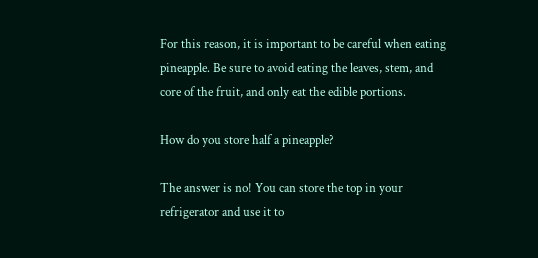For this reason, it is important to be careful when eating pineapple. Be sure to avoid eating the leaves, stem, and core of the fruit, and only eat the edible portions.

How do you store half a pineapple?

The answer is no! You can store the top in your refrigerator and use it to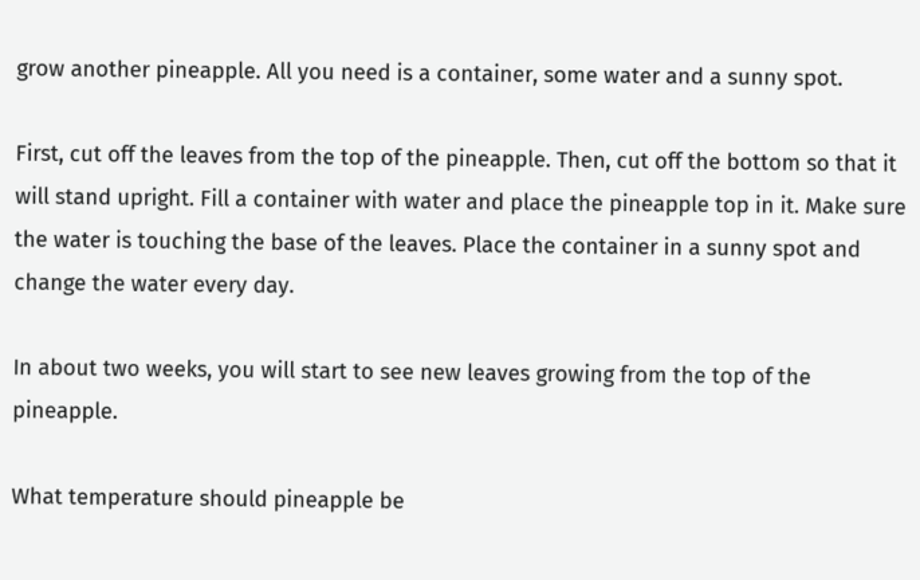grow another pineapple. All you need is a container, some water and a sunny spot.

First, cut off the leaves from the top of the pineapple. Then, cut off the bottom so that it will stand upright. Fill a container with water and place the pineapple top in it. Make sure the water is touching the base of the leaves. Place the container in a sunny spot and change the water every day.

In about two weeks, you will start to see new leaves growing from the top of the pineapple.

What temperature should pineapple be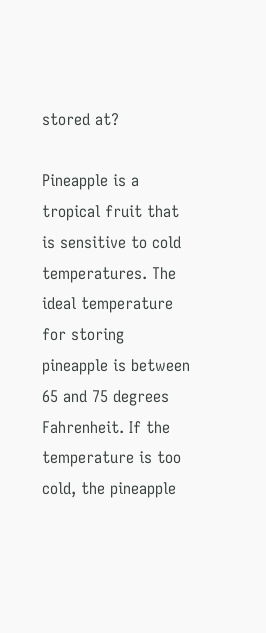stored at?

Pineapple is a tropical fruit that is sensitive to cold temperatures. The ideal temperature for storing pineapple is between 65 and 75 degrees Fahrenheit. If the temperature is too cold, the pineapple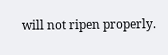will not ripen properly.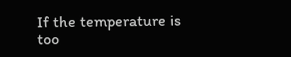If the temperature is too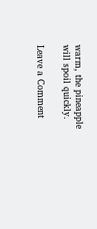warm, the pineapple will spoil quickly.

Leave a Comment